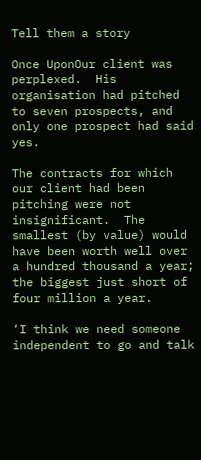Tell them a story

Once UponOur client was perplexed.  His organisation had pitched to seven prospects, and only one prospect had said yes.

The contracts for which our client had been pitching were not insignificant.  The smallest (by value) would have been worth well over a hundred thousand a year; the biggest just short of four million a year.

‘I think we need someone independent to go and talk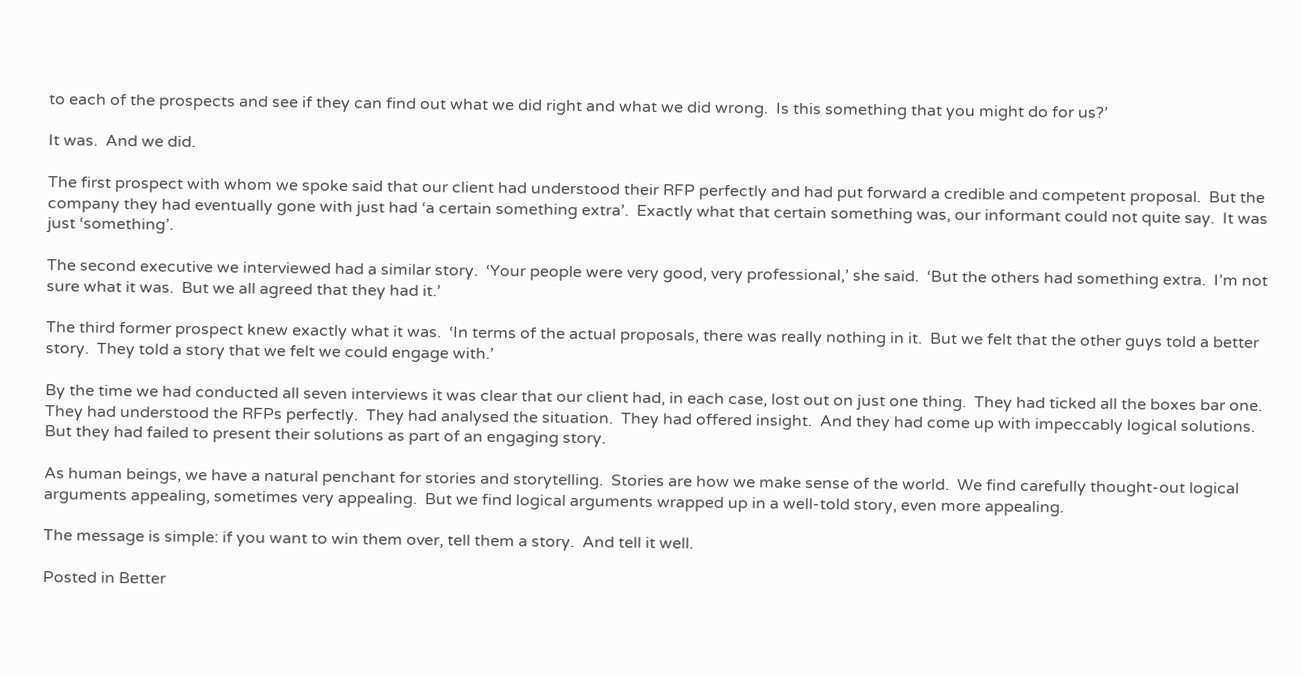to each of the prospects and see if they can find out what we did right and what we did wrong.  Is this something that you might do for us?’

It was.  And we did.

The first prospect with whom we spoke said that our client had understood their RFP perfectly and had put forward a credible and competent proposal.  But the company they had eventually gone with just had ‘a certain something extra’.  Exactly what that certain something was, our informant could not quite say.  It was just ‘something’.

The second executive we interviewed had a similar story.  ‘Your people were very good, very professional,’ she said.  ‘But the others had something extra.  I’m not sure what it was.  But we all agreed that they had it.’

The third former prospect knew exactly what it was.  ‘In terms of the actual proposals, there was really nothing in it.  But we felt that the other guys told a better story.  They told a story that we felt we could engage with.’

By the time we had conducted all seven interviews it was clear that our client had, in each case, lost out on just one thing.  They had ticked all the boxes bar one.  They had understood the RFPs perfectly.  They had analysed the situation.  They had offered insight.  And they had come up with impeccably logical solutions.  But they had failed to present their solutions as part of an engaging story.

As human beings, we have a natural penchant for stories and storytelling.  Stories are how we make sense of the world.  We find carefully thought-out logical arguments appealing, sometimes very appealing.  But we find logical arguments wrapped up in a well-told story, even more appealing.

The message is simple: if you want to win them over, tell them a story.  And tell it well.

Posted in Better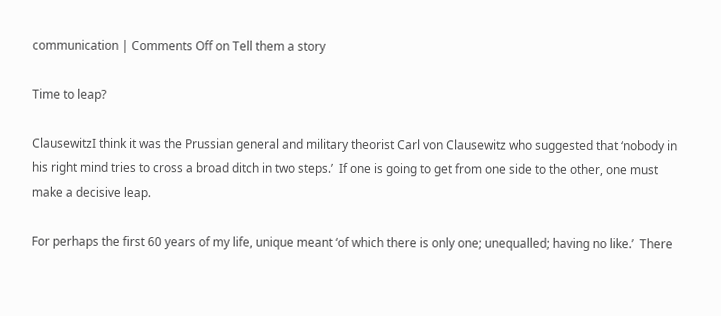communication | Comments Off on Tell them a story

Time to leap?

ClausewitzI think it was the Prussian general and military theorist Carl von Clausewitz who suggested that ‘nobody in his right mind tries to cross a broad ditch in two steps.’  If one is going to get from one side to the other, one must make a decisive leap.

For perhaps the first 60 years of my life, unique meant ‘of which there is only one; unequalled; having no like.’  There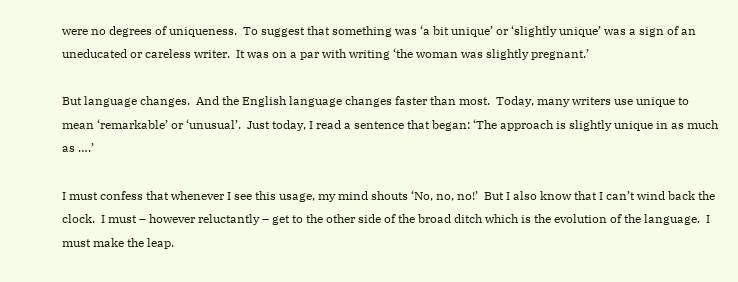were no degrees of uniqueness.  To suggest that something was ‘a bit unique’ or ‘slightly unique’ was a sign of an uneducated or careless writer.  It was on a par with writing ‘the woman was slightly pregnant.’

But language changes.  And the English language changes faster than most.  Today, many writers use unique to mean ‘remarkable’ or ‘unusual’.  Just today, I read a sentence that began: ‘The approach is slightly unique in as much as ….’

I must confess that whenever I see this usage, my mind shouts ‘No, no, no!’  But I also know that I can’t wind back the clock.  I must – however reluctantly – get to the other side of the broad ditch which is the evolution of the language.  I must make the leap.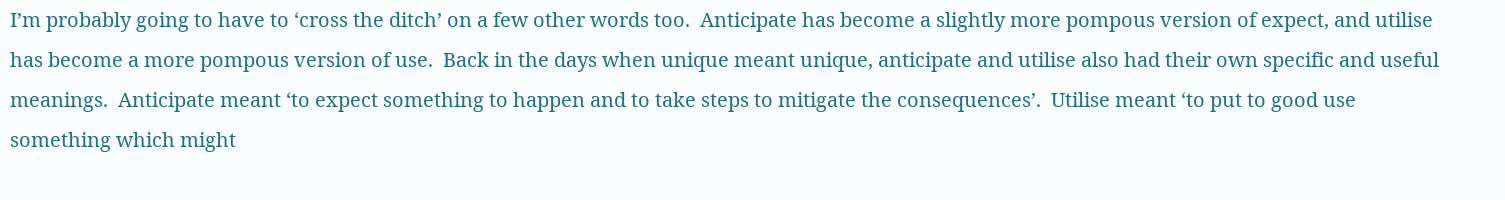I’m probably going to have to ‘cross the ditch’ on a few other words too.  Anticipate has become a slightly more pompous version of expect, and utilise has become a more pompous version of use.  Back in the days when unique meant unique, anticipate and utilise also had their own specific and useful meanings.  Anticipate meant ‘to expect something to happen and to take steps to mitigate the consequences’.  Utilise meant ‘to put to good use something which might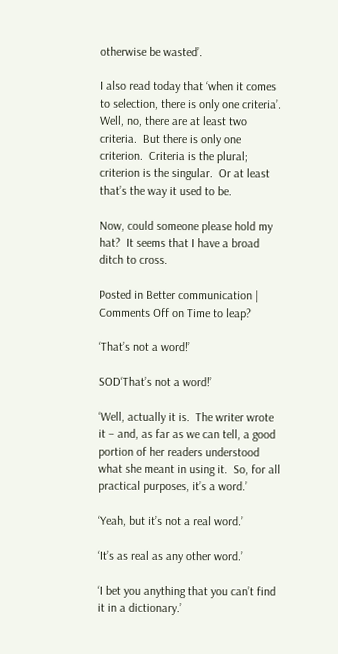otherwise be wasted’.

I also read today that ‘when it comes to selection, there is only one criteria’.  Well, no, there are at least two criteria.  But there is only one criterion.  Criteria is the plural; criterion is the singular.  Or at least that’s the way it used to be.

Now, could someone please hold my hat?  It seems that I have a broad ditch to cross.

Posted in Better communication | Comments Off on Time to leap?

‘That’s not a word!’

SOD‘That’s not a word!’

‘Well, actually it is.  The writer wrote it – and, as far as we can tell, a good portion of her readers understood what she meant in using it.  So, for all practical purposes, it’s a word.’

‘Yeah, but it’s not a real word.’

‘It’s as real as any other word.’

‘I bet you anything that you can’t find it in a dictionary.’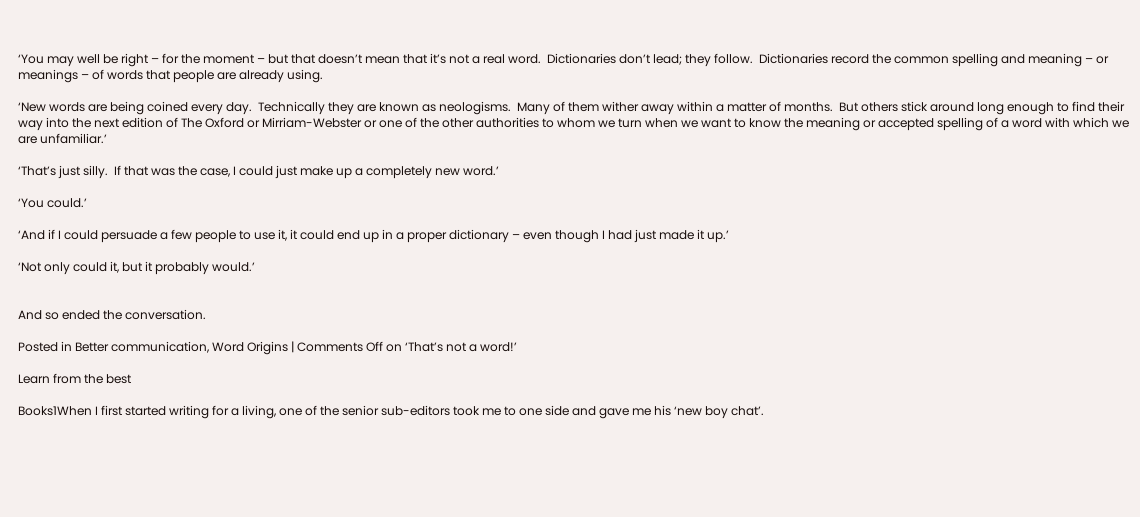‘You may well be right – for the moment – but that doesn’t mean that it’s not a real word.  Dictionaries don’t lead; they follow.  Dictionaries record the common spelling and meaning – or meanings – of words that people are already using.

‘New words are being coined every day.  Technically they are known as neologisms.  Many of them wither away within a matter of months.  But others stick around long enough to find their way into the next edition of The Oxford or Mirriam-Webster or one of the other authorities to whom we turn when we want to know the meaning or accepted spelling of a word with which we are unfamiliar.’

‘That’s just silly.  If that was the case, I could just make up a completely new word.’

‘You could.’

‘And if I could persuade a few people to use it, it could end up in a proper dictionary – even though I had just made it up.’

‘Not only could it, but it probably would.’


And so ended the conversation.

Posted in Better communication, Word Origins | Comments Off on ‘That’s not a word!’

Learn from the best

Books1When I first started writing for a living, one of the senior sub-editors took me to one side and gave me his ‘new boy chat’.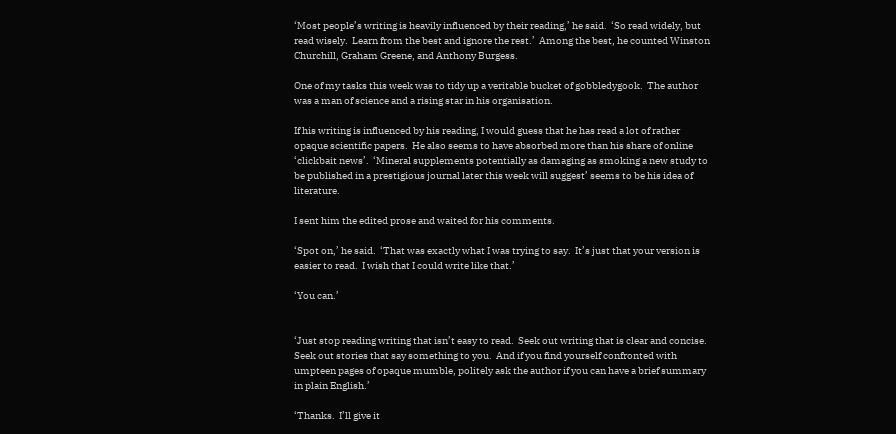‘Most people’s writing is heavily influenced by their reading,’ he said.  ‘So read widely, but read wisely.  Learn from the best and ignore the rest.’  Among the best, he counted Winston Churchill, Graham Greene, and Anthony Burgess.

One of my tasks this week was to tidy up a veritable bucket of gobbledygook.  The author was a man of science and a rising star in his organisation.

If his writing is influenced by his reading, I would guess that he has read a lot of rather opaque scientific papers.  He also seems to have absorbed more than his share of online ‘clickbait news’.  ‘Mineral supplements potentially as damaging as smoking a new study to be published in a prestigious journal later this week will suggest’ seems to be his idea of literature.

I sent him the edited prose and waited for his comments.

‘Spot on,’ he said.  ‘That was exactly what I was trying to say.  It’s just that your version is easier to read.  I wish that I could write like that.’

‘You can.’


‘Just stop reading writing that isn’t easy to read.  Seek out writing that is clear and concise.  Seek out stories that say something to you.  And if you find yourself confronted with umpteen pages of opaque mumble, politely ask the author if you can have a brief summary in plain English.’

‘Thanks.  I’ll give it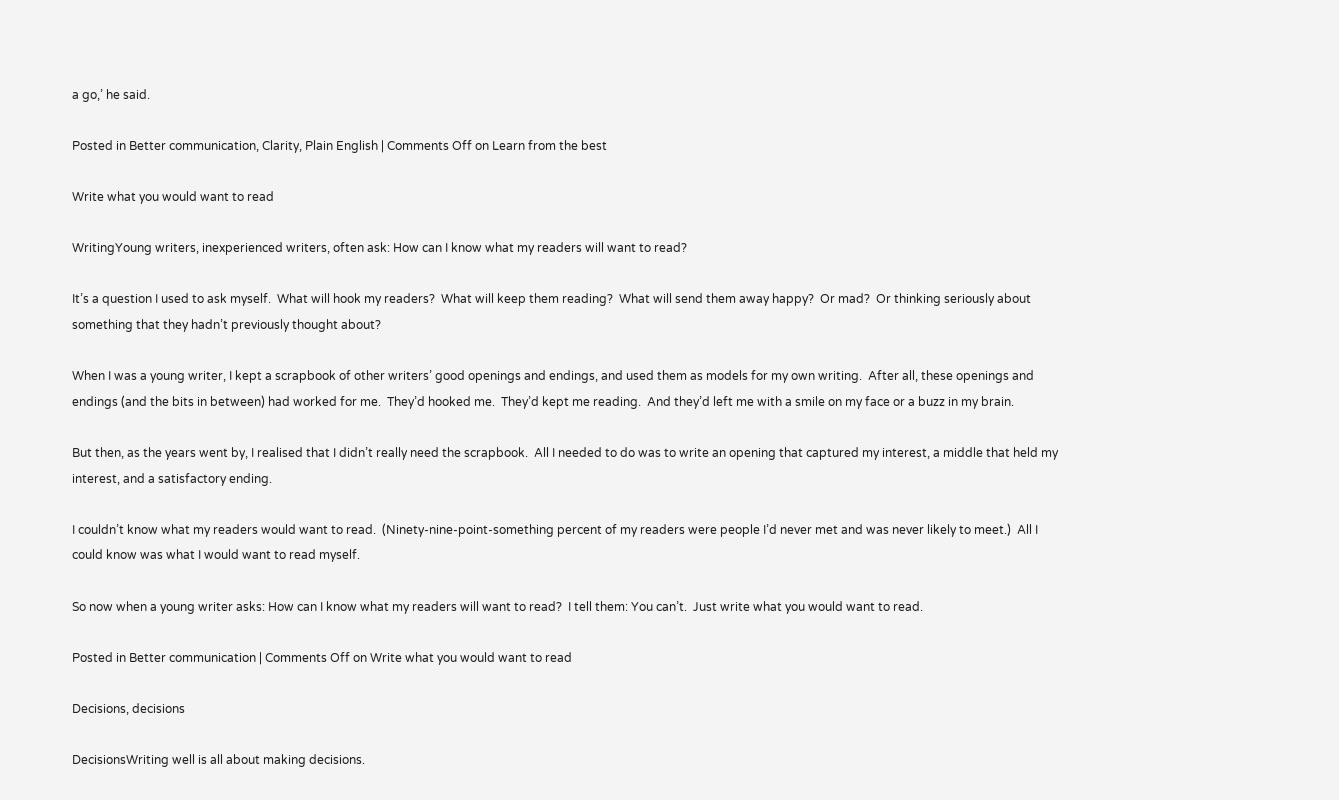a go,’ he said.

Posted in Better communication, Clarity, Plain English | Comments Off on Learn from the best

Write what you would want to read

WritingYoung writers, inexperienced writers, often ask: How can I know what my readers will want to read?

It’s a question I used to ask myself.  What will hook my readers?  What will keep them reading?  What will send them away happy?  Or mad?  Or thinking seriously about something that they hadn’t previously thought about?

When I was a young writer, I kept a scrapbook of other writers’ good openings and endings, and used them as models for my own writing.  After all, these openings and endings (and the bits in between) had worked for me.  They’d hooked me.  They’d kept me reading.  And they’d left me with a smile on my face or a buzz in my brain.

But then, as the years went by, I realised that I didn’t really need the scrapbook.  All I needed to do was to write an opening that captured my interest, a middle that held my interest, and a satisfactory ending.

I couldn’t know what my readers would want to read.  (Ninety-nine-point-something percent of my readers were people I’d never met and was never likely to meet.)  All I could know was what I would want to read myself.

So now when a young writer asks: How can I know what my readers will want to read?  I tell them: You can’t.  Just write what you would want to read.

Posted in Better communication | Comments Off on Write what you would want to read

Decisions, decisions

DecisionsWriting well is all about making decisions.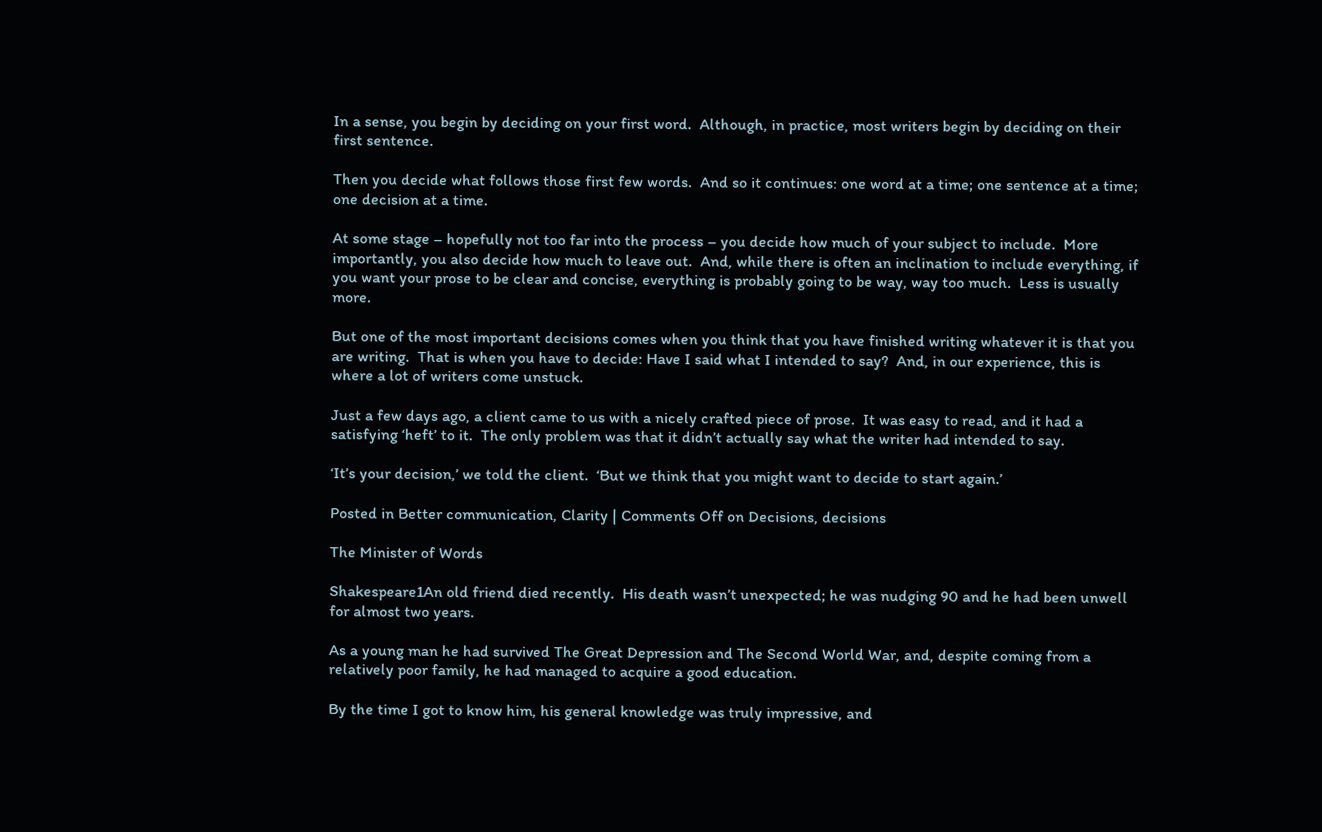In a sense, you begin by deciding on your first word.  Although, in practice, most writers begin by deciding on their first sentence.

Then you decide what follows those first few words.  And so it continues: one word at a time; one sentence at a time; one decision at a time.

At some stage – hopefully not too far into the process – you decide how much of your subject to include.  More importantly, you also decide how much to leave out.  And, while there is often an inclination to include everything, if you want your prose to be clear and concise, everything is probably going to be way, way too much.  Less is usually more.

But one of the most important decisions comes when you think that you have finished writing whatever it is that you are writing.  That is when you have to decide: Have I said what I intended to say?  And, in our experience, this is where a lot of writers come unstuck.

Just a few days ago, a client came to us with a nicely crafted piece of prose.  It was easy to read, and it had a satisfying ‘heft’ to it.  The only problem was that it didn’t actually say what the writer had intended to say.

‘It’s your decision,’ we told the client.  ‘But we think that you might want to decide to start again.’

Posted in Better communication, Clarity | Comments Off on Decisions, decisions

The Minister of Words

Shakespeare1An old friend died recently.  His death wasn’t unexpected; he was nudging 90 and he had been unwell for almost two years.

As a young man he had survived The Great Depression and The Second World War, and, despite coming from a relatively poor family, he had managed to acquire a good education.

By the time I got to know him, his general knowledge was truly impressive, and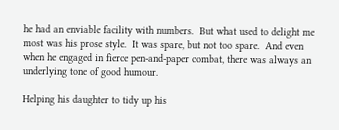he had an enviable facility with numbers.  But what used to delight me most was his prose style.  It was spare, but not too spare.  And even when he engaged in fierce pen-and-paper combat, there was always an underlying tone of good humour.

Helping his daughter to tidy up his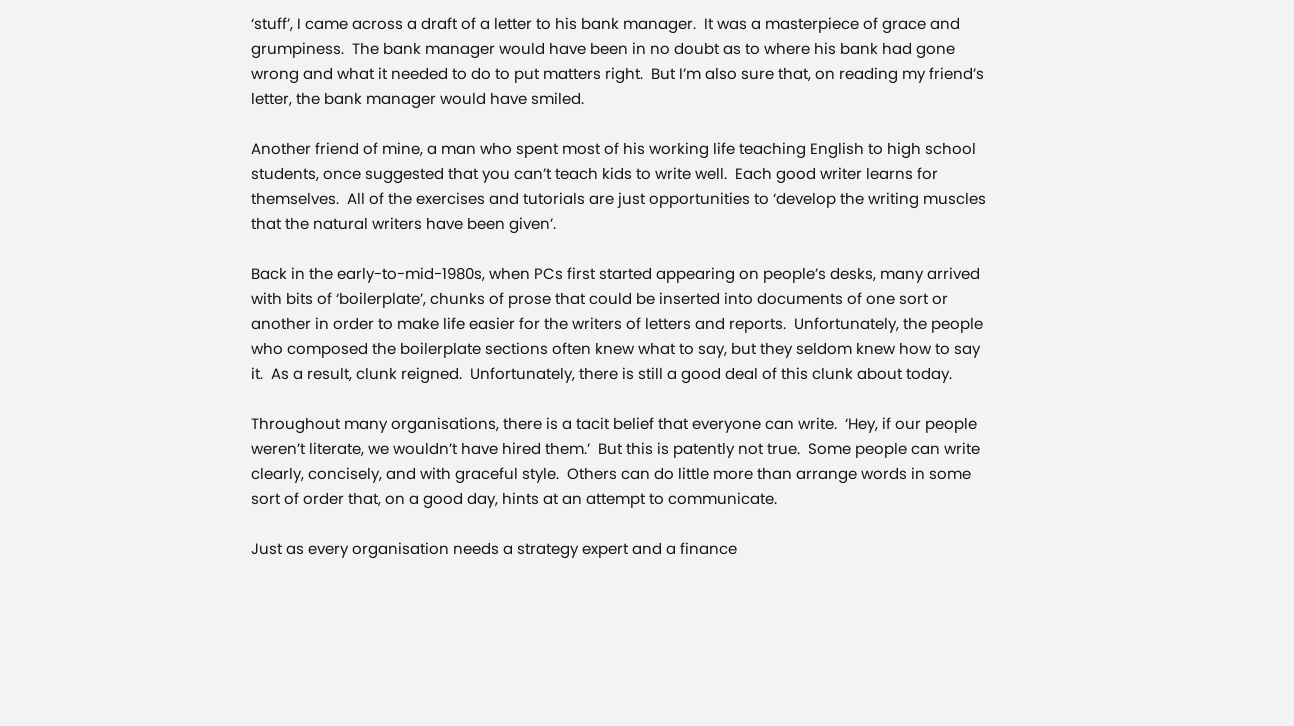‘stuff’, I came across a draft of a letter to his bank manager.  It was a masterpiece of grace and grumpiness.  The bank manager would have been in no doubt as to where his bank had gone wrong and what it needed to do to put matters right.  But I’m also sure that, on reading my friend’s letter, the bank manager would have smiled.

Another friend of mine, a man who spent most of his working life teaching English to high school students, once suggested that you can’t teach kids to write well.  Each good writer learns for themselves.  All of the exercises and tutorials are just opportunities to ‘develop the writing muscles that the natural writers have been given’.

Back in the early-to-mid-1980s, when PCs first started appearing on people’s desks, many arrived with bits of ‘boilerplate’, chunks of prose that could be inserted into documents of one sort or another in order to make life easier for the writers of letters and reports.  Unfortunately, the people who composed the boilerplate sections often knew what to say, but they seldom knew how to say it.  As a result, clunk reigned.  Unfortunately, there is still a good deal of this clunk about today.

Throughout many organisations, there is a tacit belief that everyone can write.  ‘Hey, if our people weren’t literate, we wouldn’t have hired them.’  But this is patently not true.  Some people can write clearly, concisely, and with graceful style.  Others can do little more than arrange words in some sort of order that, on a good day, hints at an attempt to communicate.

Just as every organisation needs a strategy expert and a finance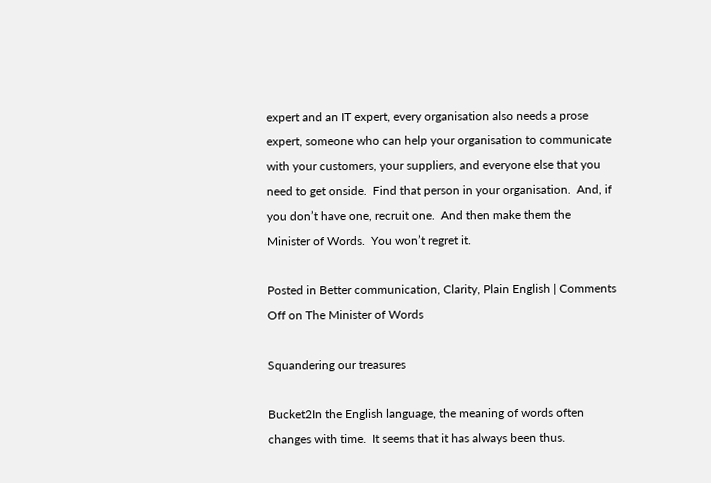expert and an IT expert, every organisation also needs a prose expert, someone who can help your organisation to communicate with your customers, your suppliers, and everyone else that you need to get onside.  Find that person in your organisation.  And, if you don’t have one, recruit one.  And then make them the Minister of Words.  You won’t regret it.

Posted in Better communication, Clarity, Plain English | Comments Off on The Minister of Words

Squandering our treasures

Bucket2In the English language, the meaning of words often changes with time.  It seems that it has always been thus.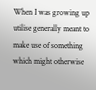When I was growing up utilise generally meant to make use of something which might otherwise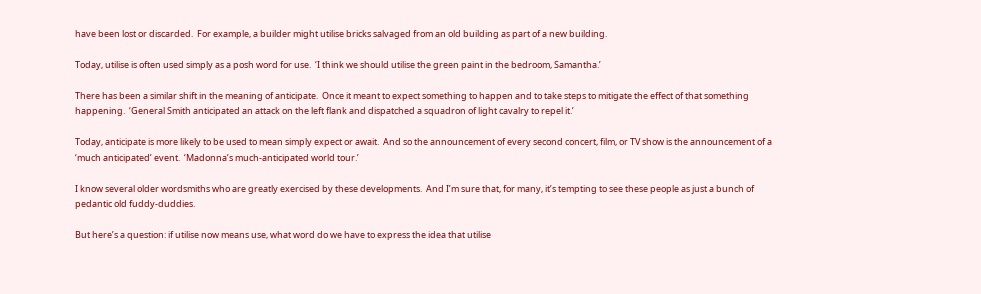have been lost or discarded.  For example, a builder might utilise bricks salvaged from an old building as part of a new building.

Today, utilise is often used simply as a posh word for use.  ‘I think we should utilise the green paint in the bedroom, Samantha.’

There has been a similar shift in the meaning of anticipate.  Once it meant to expect something to happen and to take steps to mitigate the effect of that something happening.  ‘General Smith anticipated an attack on the left flank and dispatched a squadron of light cavalry to repel it.’

Today, anticipate is more likely to be used to mean simply expect or await.  And so the announcement of every second concert, film, or TV show is the announcement of a ‘much anticipated’ event.  ‘Madonna’s much-anticipated world tour.’

I know several older wordsmiths who are greatly exercised by these developments.  And I’m sure that, for many, it’s tempting to see these people as just a bunch of pedantic old fuddy-duddies.

But here’s a question: if utilise now means use, what word do we have to express the idea that utilise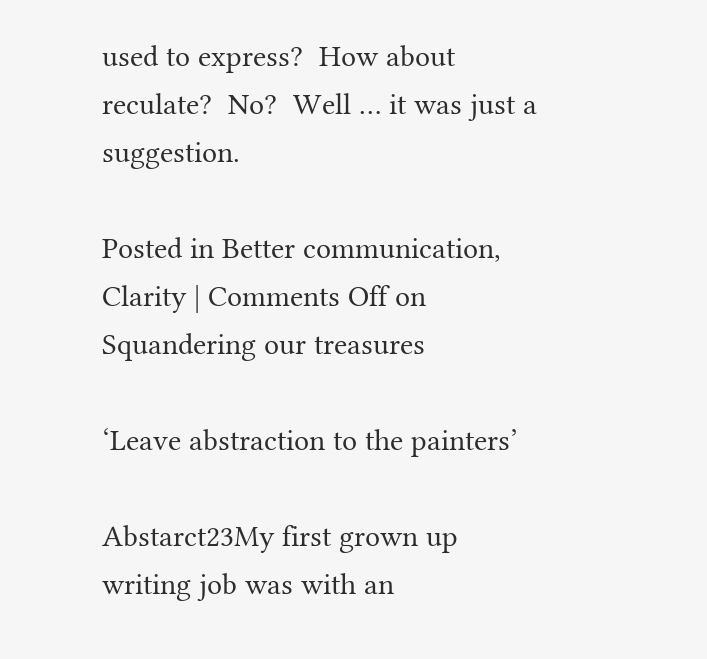used to express?  How about reculate?  No?  Well … it was just a suggestion.

Posted in Better communication, Clarity | Comments Off on Squandering our treasures

‘Leave abstraction to the painters’

Abstarct23My first grown up writing job was with an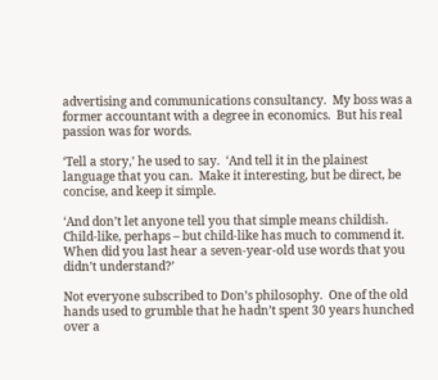advertising and communications consultancy.  My boss was a former accountant with a degree in economics.  But his real passion was for words.

‘Tell a story,’ he used to say.  ‘And tell it in the plainest language that you can.  Make it interesting, but be direct, be concise, and keep it simple.

‘And don’t let anyone tell you that simple means childish.  Child-like, perhaps – but child-like has much to commend it.  When did you last hear a seven-year-old use words that you didn’t understand?’

Not everyone subscribed to Don’s philosophy.  One of the old hands used to grumble that he hadn’t spent 30 years hunched over a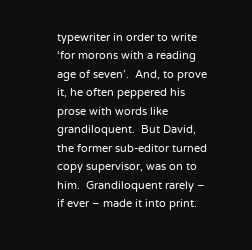typewriter in order to write ‘for morons with a reading age of seven’.  And, to prove it, he often peppered his prose with words like grandiloquent.  But David, the former sub-editor turned copy supervisor, was on to him.  Grandiloquent rarely – if ever – made it into print.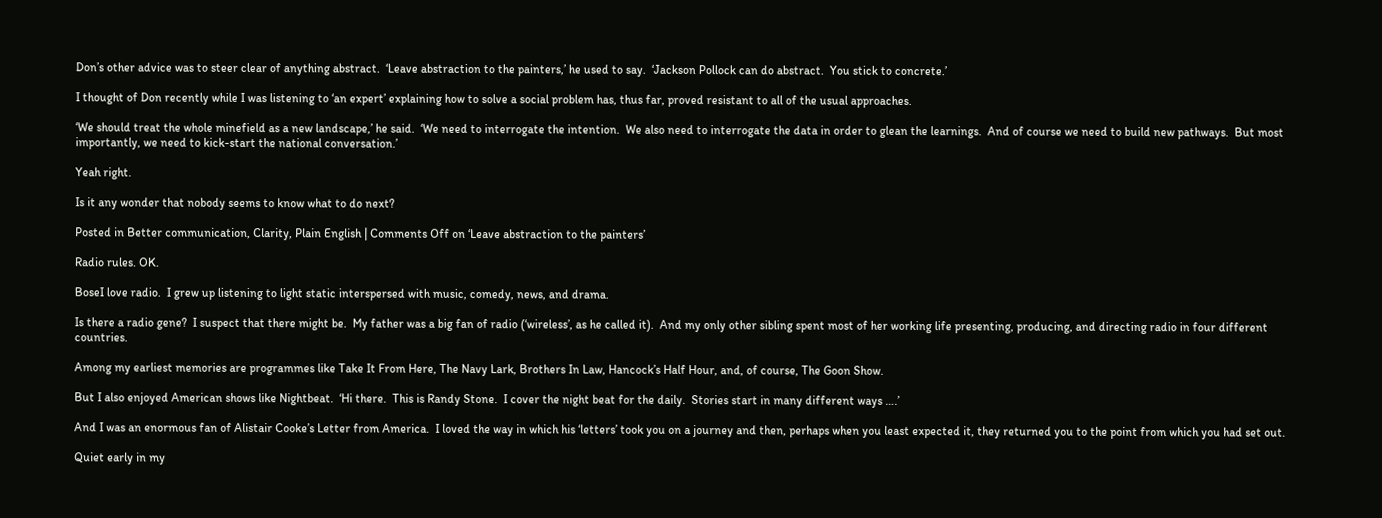Don’s other advice was to steer clear of anything abstract.  ‘Leave abstraction to the painters,’ he used to say.  ‘Jackson Pollock can do abstract.  You stick to concrete.’

I thought of Don recently while I was listening to ‘an expert’ explaining how to solve a social problem has, thus far, proved resistant to all of the usual approaches.

‘We should treat the whole minefield as a new landscape,’ he said.  ‘We need to interrogate the intention.  We also need to interrogate the data in order to glean the learnings.  And of course we need to build new pathways.  But most importantly, we need to kick-start the national conversation.’

Yeah right.

Is it any wonder that nobody seems to know what to do next?

Posted in Better communication, Clarity, Plain English | Comments Off on ‘Leave abstraction to the painters’

Radio rules. OK.

BoseI love radio.  I grew up listening to light static interspersed with music, comedy, news, and drama.

Is there a radio gene?  I suspect that there might be.  My father was a big fan of radio (‘wireless’, as he called it).  And my only other sibling spent most of her working life presenting, producing, and directing radio in four different countries.

Among my earliest memories are programmes like Take It From Here, The Navy Lark, Brothers In Law, Hancock’s Half Hour, and, of course, The Goon Show.

But I also enjoyed American shows like Nightbeat.  ‘Hi there.  This is Randy Stone.  I cover the night beat for the daily.  Stories start in many different ways ….’

And I was an enormous fan of Alistair Cooke’s Letter from America.  I loved the way in which his ‘letters’ took you on a journey and then, perhaps when you least expected it, they returned you to the point from which you had set out.

Quiet early in my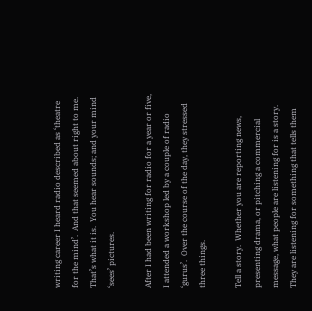writing career I heard radio described as ‘theatre for the mind’.  And that seemed about right to me.  That’s what it is.  You hear sounds; and your mind ‘sees’ pictures.

After I had been writing for radio for a year or five, I attended a workshop led by a couple of radio ‘gurus’.  Over the course of the day, they stressed three things.

Tell a story.  Whether you are reporting news, presenting drama, or pitching a commercial message, what people are listening for is a story.  They are listening for something that tells them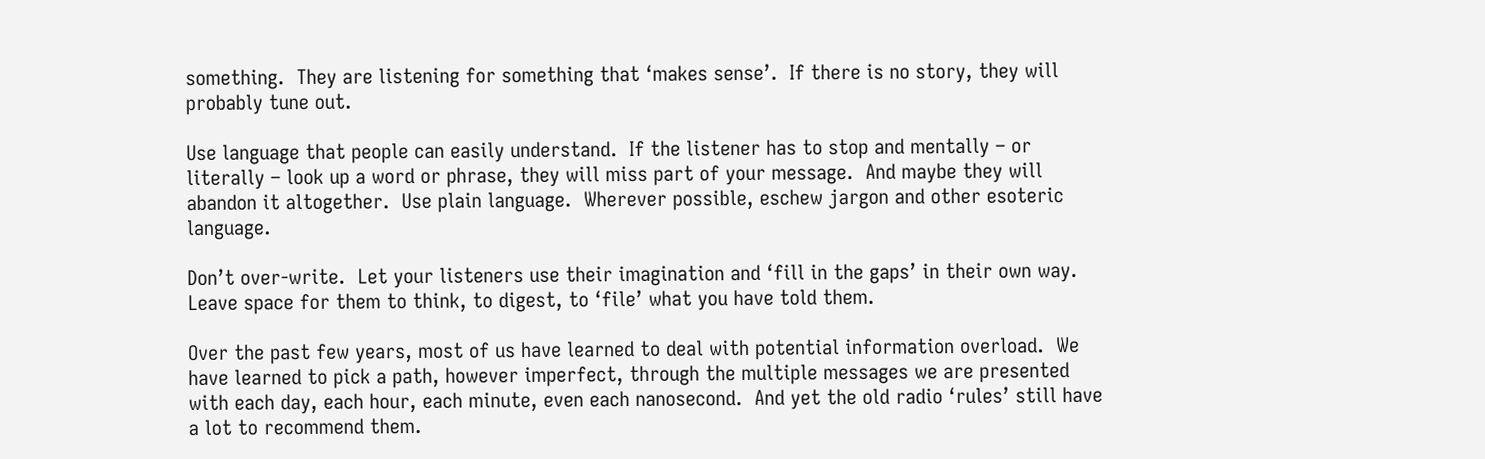something.  They are listening for something that ‘makes sense’.  If there is no story, they will probably tune out.

Use language that people can easily understand.  If the listener has to stop and mentally – or literally – look up a word or phrase, they will miss part of your message.  And maybe they will abandon it altogether.  Use plain language.  Wherever possible, eschew jargon and other esoteric language.

Don’t over-write.  Let your listeners use their imagination and ‘fill in the gaps’ in their own way.  Leave space for them to think, to digest, to ‘file’ what you have told them.

Over the past few years, most of us have learned to deal with potential information overload.  We have learned to pick a path, however imperfect, through the multiple messages we are presented with each day, each hour, each minute, even each nanosecond.  And yet the old radio ‘rules’ still have a lot to recommend them.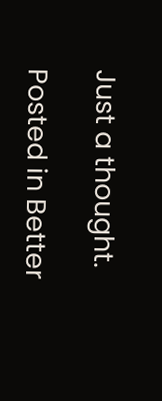Just a thought.

Posted in Better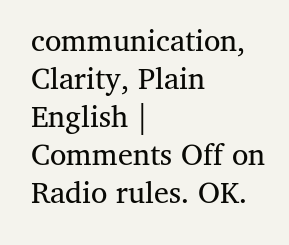communication, Clarity, Plain English | Comments Off on Radio rules. OK.